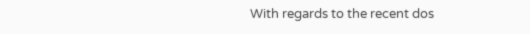With regards to the recent dos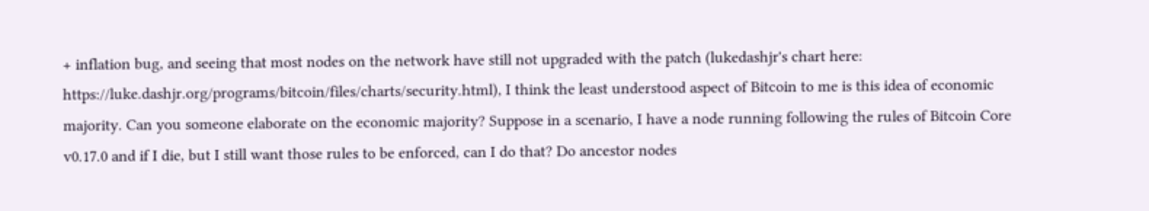+ inflation bug, and seeing that most nodes on the network have still not upgraded with the patch (lukedashjr's chart here: https://luke.dashjr.org/programs/bitcoin/files/charts/security.html), I think the least understood aspect of Bitcoin to me is this idea of economic majority. Can you someone elaborate on the economic majority? Suppose in a scenario, I have a node running following the rules of Bitcoin Core v0.17.0 and if I die, but I still want those rules to be enforced, can I do that? Do ancestor nodes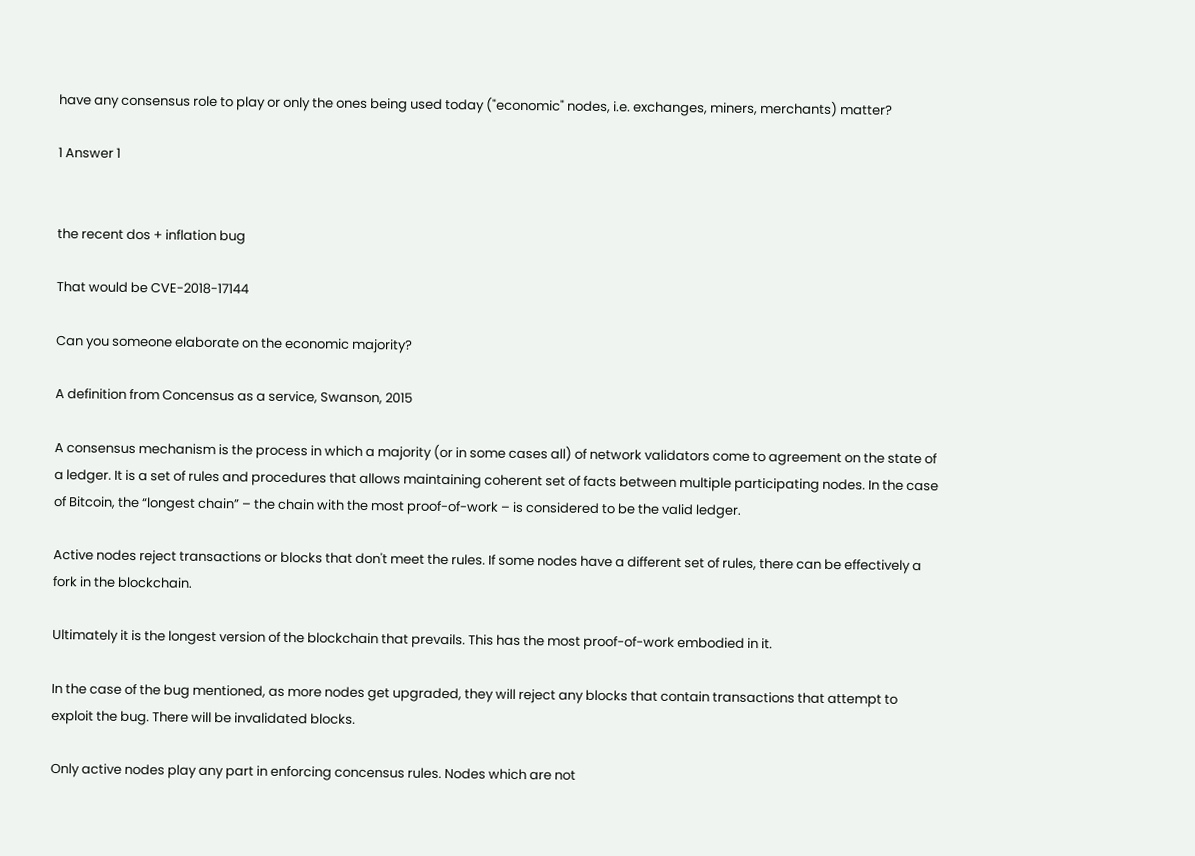have any consensus role to play or only the ones being used today ("economic" nodes, i.e. exchanges, miners, merchants) matter?

1 Answer 1


the recent dos + inflation bug

That would be CVE-2018-17144

Can you someone elaborate on the economic majority?

A definition from Concensus as a service, Swanson, 2015

A consensus mechanism is the process in which a majority (or in some cases all) of network validators come to agreement on the state of a ledger. It is a set of rules and procedures that allows maintaining coherent set of facts between multiple participating nodes. In the case of Bitcoin, the “longest chain” – the chain with the most proof-of-work – is considered to be the valid ledger.

Active nodes reject transactions or blocks that don't meet the rules. If some nodes have a different set of rules, there can be effectively a fork in the blockchain.

Ultimately it is the longest version of the blockchain that prevails. This has the most proof-of-work embodied in it.

In the case of the bug mentioned, as more nodes get upgraded, they will reject any blocks that contain transactions that attempt to exploit the bug. There will be invalidated blocks.

Only active nodes play any part in enforcing concensus rules. Nodes which are not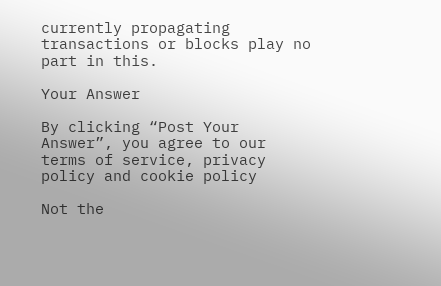currently propagating transactions or blocks play no part in this.

Your Answer

By clicking “Post Your Answer”, you agree to our terms of service, privacy policy and cookie policy

Not the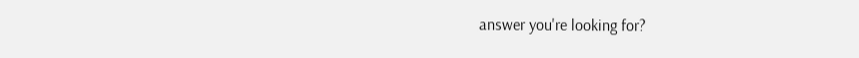answer you're looking for?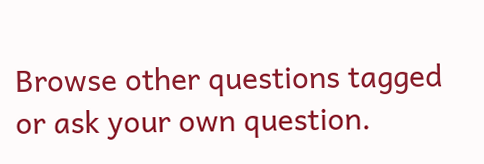Browse other questions tagged or ask your own question.